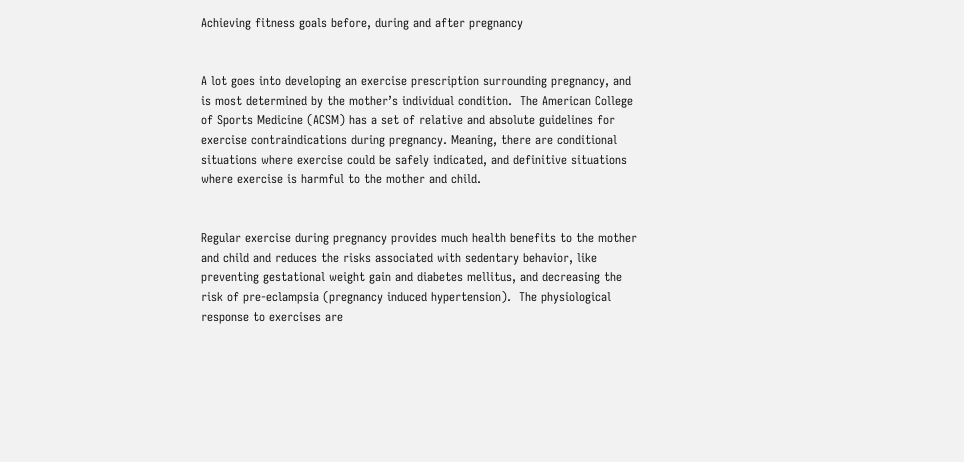Achieving fitness goals before, during and after pregnancy


A lot goes into developing an exercise prescription surrounding pregnancy, and is most determined by the mother’s individual condition.  The American College of Sports Medicine (ACSM) has a set of relative and absolute guidelines for exercise contraindications during pregnancy. Meaning, there are conditional situations where exercise could be safely indicated, and definitive situations where exercise is harmful to the mother and child.


Regular exercise during pregnancy provides much health benefits to the mother and child and reduces the risks associated with sedentary behavior, like preventing gestational weight gain and diabetes mellitus, and decreasing the risk of pre-eclampsia (pregnancy induced hypertension).  The physiological response to exercises are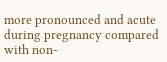more pronounced and acute during pregnancy compared with non-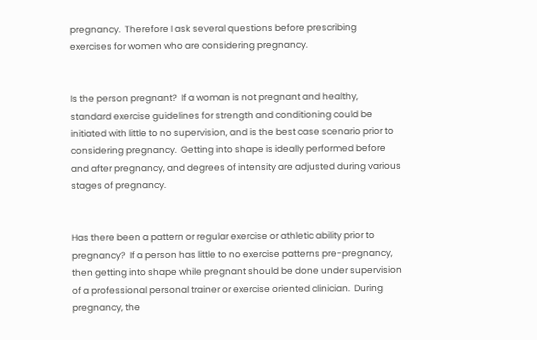pregnancy.  Therefore I ask several questions before prescribing exercises for women who are considering pregnancy.


Is the person pregnant?  If a woman is not pregnant and healthy, standard exercise guidelines for strength and conditioning could be initiated with little to no supervision, and is the best case scenario prior to considering pregnancy.  Getting into shape is ideally performed before and after pregnancy, and degrees of intensity are adjusted during various stages of pregnancy.


Has there been a pattern or regular exercise or athletic ability prior to pregnancy?  If a person has little to no exercise patterns pre-pregnancy, then getting into shape while pregnant should be done under supervision of a professional personal trainer or exercise oriented clinician.  During pregnancy, the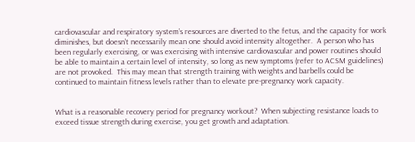cardiovascular and respiratory system’s resources are diverted to the fetus, and the capacity for work diminishes, but doesn’t necessarily mean one should avoid intensity altogether.  A person who has been regularly exercising, or was exercising with intensive cardiovascular and power routines should be able to maintain a certain level of intensity, so long as new symptoms (refer to ACSM guidelines) are not provoked.  This may mean that strength training with weights and barbells could be continued to maintain fitness levels rather than to elevate pre-pregnancy work capacity.


What is a reasonable recovery period for pregnancy workout?  When subjecting resistance loads to exceed tissue strength during exercise, you get growth and adaptation.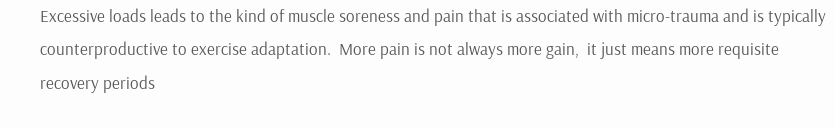Excessive loads leads to the kind of muscle soreness and pain that is associated with micro-trauma and is typically counterproductive to exercise adaptation.  More pain is not always more gain,  it just means more requisite recovery periods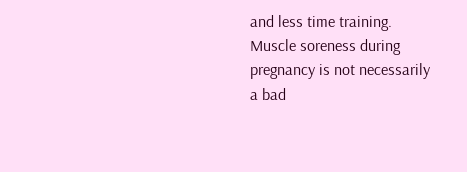and less time training.  Muscle soreness during pregnancy is not necessarily a bad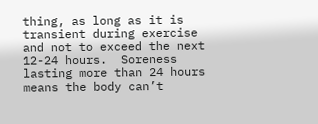thing, as long as it is transient during exercise and not to exceed the next 12-24 hours.  Soreness lasting more than 24 hours means the body can’t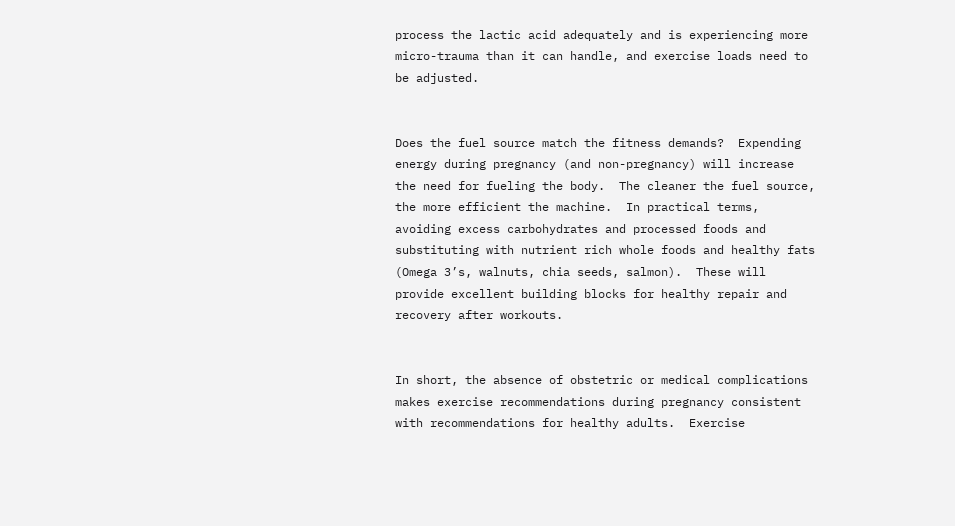process the lactic acid adequately and is experiencing more micro-trauma than it can handle, and exercise loads need to be adjusted.


Does the fuel source match the fitness demands?  Expending energy during pregnancy (and non-pregnancy) will increase the need for fueling the body.  The cleaner the fuel source, the more efficient the machine.  In practical terms, avoiding excess carbohydrates and processed foods and substituting with nutrient rich whole foods and healthy fats (Omega 3’s, walnuts, chia seeds, salmon).  These will provide excellent building blocks for healthy repair and recovery after workouts.


In short, the absence of obstetric or medical complications makes exercise recommendations during pregnancy consistent with recommendations for healthy adults.  Exercise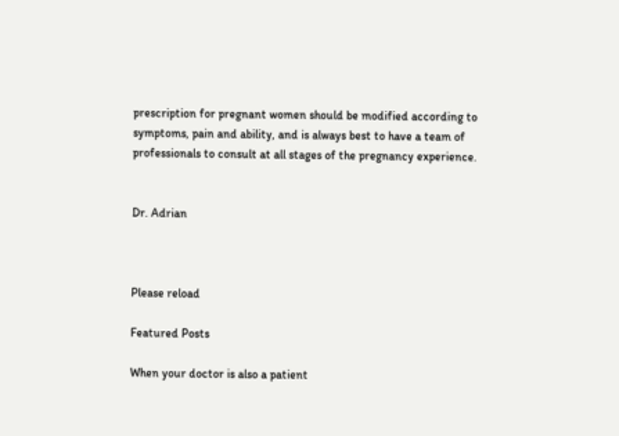prescription for pregnant women should be modified according to symptoms, pain and ability, and is always best to have a team of professionals to consult at all stages of the pregnancy experience.


Dr. Adrian



Please reload

Featured Posts

When your doctor is also a patient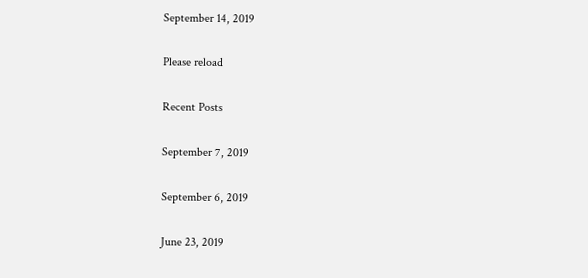September 14, 2019

Please reload

Recent Posts

September 7, 2019

September 6, 2019

June 23, 2019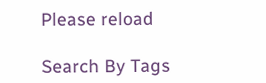Please reload

Search By Tags